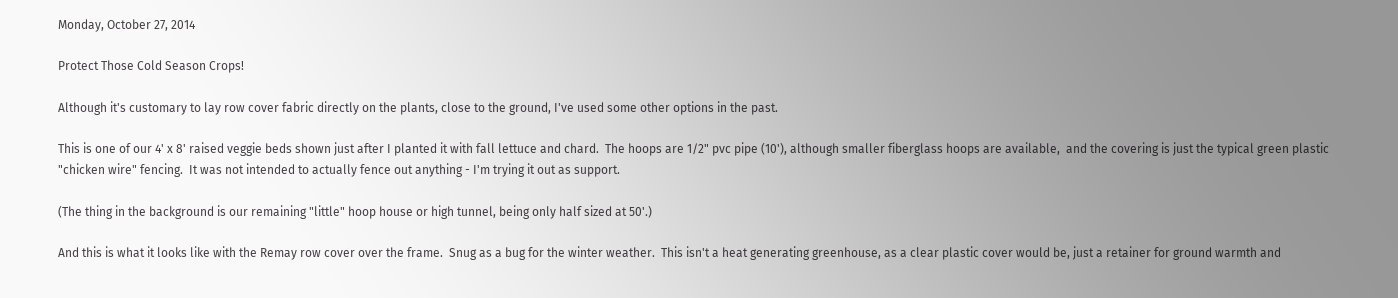Monday, October 27, 2014

Protect Those Cold Season Crops!

Although it's customary to lay row cover fabric directly on the plants, close to the ground, I've used some other options in the past.

This is one of our 4' x 8' raised veggie beds shown just after I planted it with fall lettuce and chard.  The hoops are 1/2" pvc pipe (10'), although smaller fiberglass hoops are available,  and the covering is just the typical green plastic "chicken wire" fencing.  It was not intended to actually fence out anything - I'm trying it out as support.

(The thing in the background is our remaining "little" hoop house or high tunnel, being only half sized at 50'.)

And this is what it looks like with the Remay row cover over the frame.  Snug as a bug for the winter weather.  This isn't a heat generating greenhouse, as a clear plastic cover would be, just a retainer for ground warmth and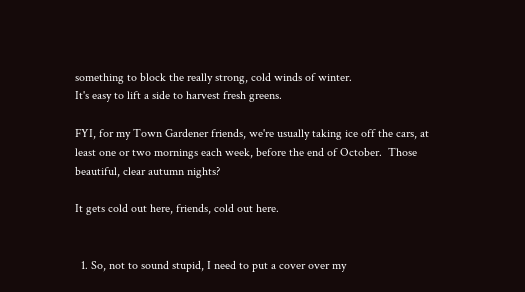something to block the really strong, cold winds of winter.
It's easy to lift a side to harvest fresh greens.

FYI, for my Town Gardener friends, we're usually taking ice off the cars, at least one or two mornings each week, before the end of October.  Those beautiful, clear autumn nights?

It gets cold out here, friends, cold out here.


  1. So, not to sound stupid, I need to put a cover over my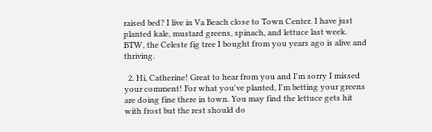raised bed? I live in Va Beach close to Town Center. I have just planted kale, mustard greens, spinach, and lettuce last week. BTW, the Celeste fig tree I bought from you years ago is alive and thriving.

  2. Hi, Catherine! Great to hear from you and I'm sorry I missed your comment! For what you've planted, I'm betting your greens are doing fine there in town. You may find the lettuce gets hit with frost but the rest should do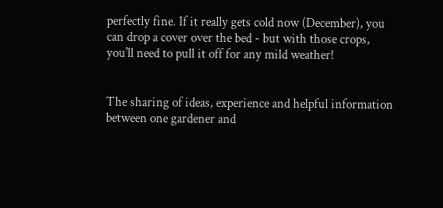perfectly fine. If it really gets cold now (December), you can drop a cover over the bed - but with those crops, you'll need to pull it off for any mild weather!


The sharing of ideas, experience and helpful information between one gardener and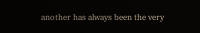another has always been the very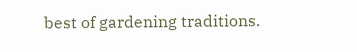best of gardening traditions.